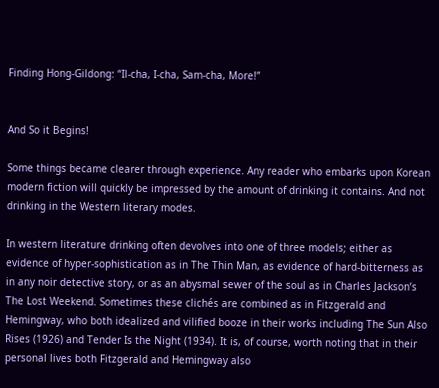Finding Hong-Gildong: “Il-cha, I-cha, Sam-cha, More!”


And So it Begins!

Some things became clearer through experience. Any reader who embarks upon Korean modern fiction will quickly be impressed by the amount of drinking it contains. And not drinking in the Western literary modes.

In western literature drinking often devolves into one of three models; either as evidence of hyper-sophistication as in The Thin Man, as evidence of hard-bitterness as in any noir detective story, or as an abysmal sewer of the soul as in Charles Jackson’s The Lost Weekend. Sometimes these clichés are combined as in Fitzgerald and Hemingway, who both idealized and vilified booze in their works including The Sun Also Rises (1926) and Tender Is the Night (1934). It is, of course, worth noting that in their personal lives both Fitzgerald and Hemingway also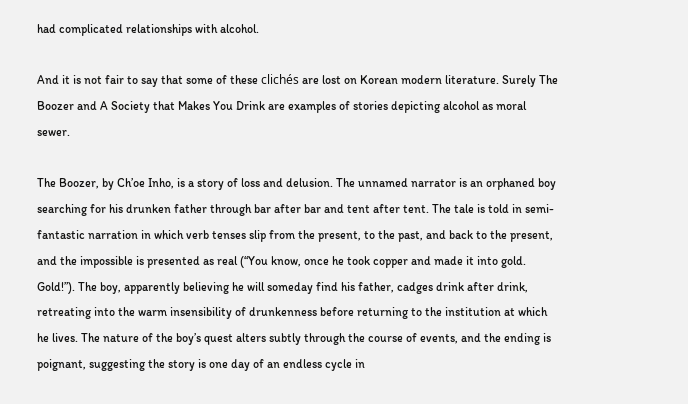had complicated relationships with alcohol.

And it is not fair to say that some of these clichés are lost on Korean modern literature. Surely The Boozer and A Society that Makes You Drink are examples of stories depicting alcohol as moral sewer.

The Boozer, by Ch’oe Inho, is a story of loss and delusion. The unnamed narrator is an orphaned boy searching for his drunken father through bar after bar and tent after tent. The tale is told in semi-fantastic narration in which verb tenses slip from the present, to the past, and back to the present, and the impossible is presented as real (“You know, once he took copper and made it into gold. Gold!”). The boy, apparently believing he will someday find his father, cadges drink after drink, retreating into the warm insensibility of drunkenness before returning to the institution at which he lives. The nature of the boy’s quest alters subtly through the course of events, and the ending is poignant, suggesting the story is one day of an endless cycle in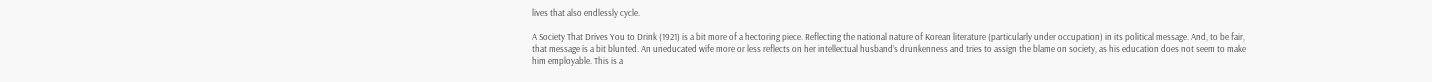lives that also endlessly cycle.

A Society That Drives You to Drink (1921) is a bit more of a hectoring piece. Reflecting the national nature of Korean literature (particularly under occupation) in its political message. And, to be fair, that message is a bit blunted. An uneducated wife more or less reflects on her intellectual husband’s drunkenness and tries to assign the blame on society, as his education does not seem to make him employable. This is a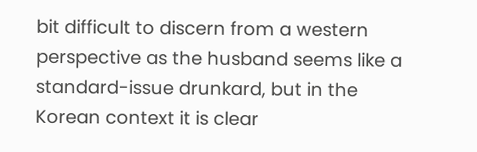bit difficult to discern from a western perspective as the husband seems like a standard-issue drunkard, but in the Korean context it is clear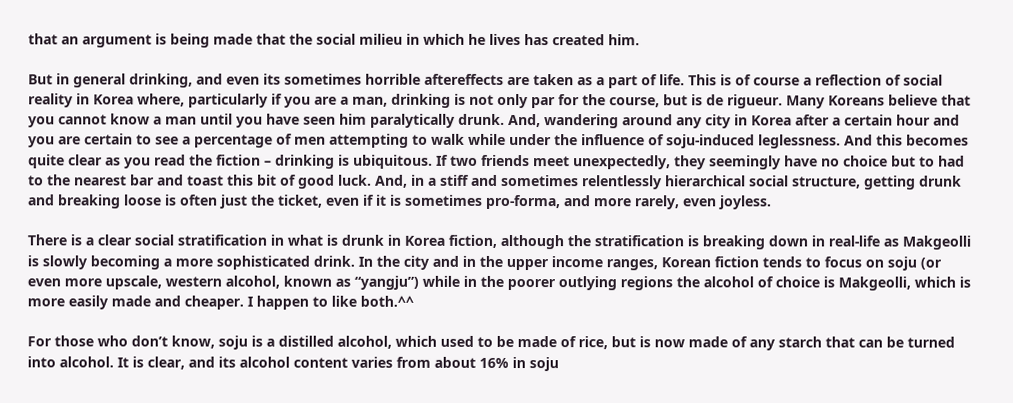that an argument is being made that the social milieu in which he lives has created him.

But in general drinking, and even its sometimes horrible aftereffects are taken as a part of life. This is of course a reflection of social reality in Korea where, particularly if you are a man, drinking is not only par for the course, but is de rigueur. Many Koreans believe that you cannot know a man until you have seen him paralytically drunk. And, wandering around any city in Korea after a certain hour and you are certain to see a percentage of men attempting to walk while under the influence of soju-induced leglessness. And this becomes quite clear as you read the fiction – drinking is ubiquitous. If two friends meet unexpectedly, they seemingly have no choice but to had to the nearest bar and toast this bit of good luck. And, in a stiff and sometimes relentlessly hierarchical social structure, getting drunk and breaking loose is often just the ticket, even if it is sometimes pro-forma, and more rarely, even joyless.

There is a clear social stratification in what is drunk in Korea fiction, although the stratification is breaking down in real-life as Makgeolli is slowly becoming a more sophisticated drink. In the city and in the upper income ranges, Korean fiction tends to focus on soju (or even more upscale, western alcohol, known as “yangju”) while in the poorer outlying regions the alcohol of choice is Makgeolli, which is more easily made and cheaper. I happen to like both.^^

For those who don’t know, soju is a distilled alcohol, which used to be made of rice, but is now made of any starch that can be turned into alcohol. It is clear, and its alcohol content varies from about 16% in soju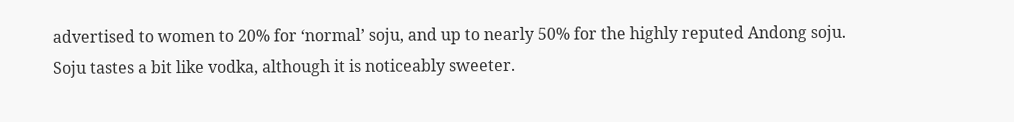advertised to women to 20% for ‘normal’ soju, and up to nearly 50% for the highly reputed Andong soju. Soju tastes a bit like vodka, although it is noticeably sweeter.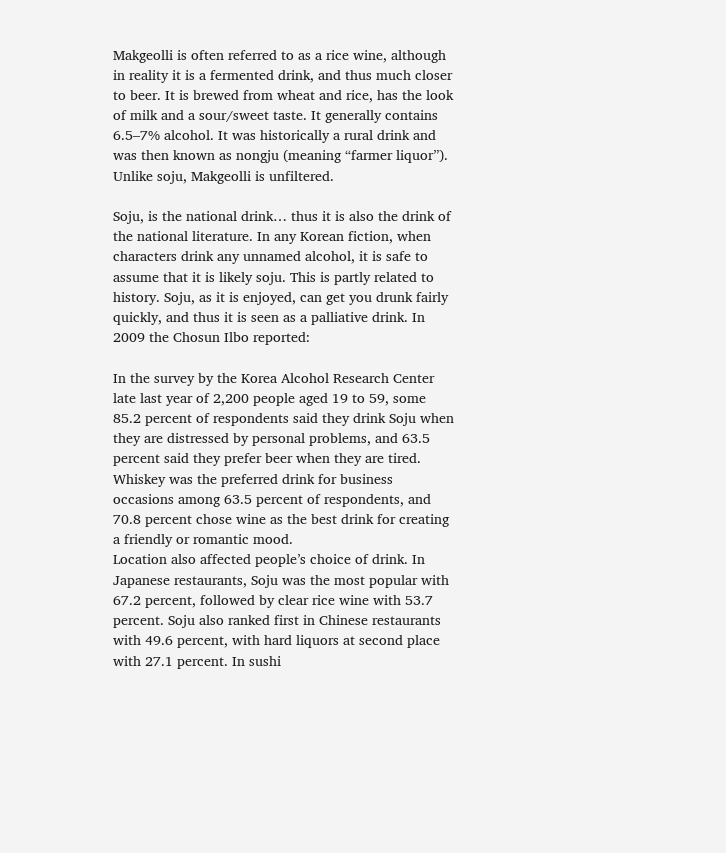Makgeolli is often referred to as a rice wine, although in reality it is a fermented drink, and thus much closer to beer. It is brewed from wheat and rice, has the look of milk and a sour/sweet taste. It generally contains 6.5–7% alcohol. It was historically a rural drink and was then known as nongju (meaning “farmer liquor”). Unlike soju, Makgeolli is unfiltered.

Soju, is the national drink… thus it is also the drink of the national literature. In any Korean fiction, when characters drink any unnamed alcohol, it is safe to assume that it is likely soju. This is partly related to history. Soju, as it is enjoyed, can get you drunk fairly quickly, and thus it is seen as a palliative drink. In 2009 the Chosun Ilbo reported:

In the survey by the Korea Alcohol Research Center late last year of 2,200 people aged 19 to 59, some 85.2 percent of respondents said they drink Soju when they are distressed by personal problems, and 63.5 percent said they prefer beer when they are tired. Whiskey was the preferred drink for business occasions among 63.5 percent of respondents, and 70.8 percent chose wine as the best drink for creating a friendly or romantic mood.
Location also affected people’s choice of drink. In Japanese restaurants, Soju was the most popular with 67.2 percent, followed by clear rice wine with 53.7 percent. Soju also ranked first in Chinese restaurants with 49.6 percent, with hard liquors at second place with 27.1 percent. In sushi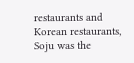restaurants and Korean restaurants, Soju was the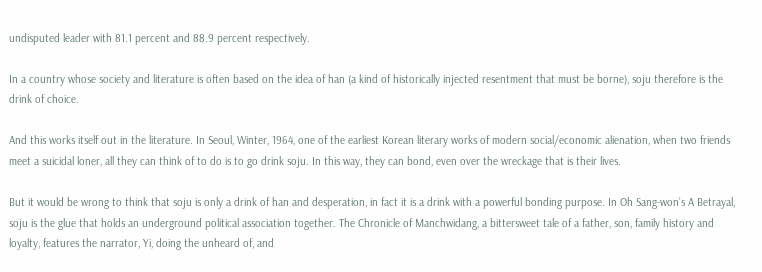undisputed leader with 81.1 percent and 88.9 percent respectively.

In a country whose society and literature is often based on the idea of han (a kind of historically injected resentment that must be borne), soju therefore is the drink of choice.

And this works itself out in the literature. In Seoul, Winter, 1964, one of the earliest Korean literary works of modern social/economic alienation, when two friends meet a suicidal loner, all they can think of to do is to go drink soju. In this way, they can bond, even over the wreckage that is their lives.

But it would be wrong to think that soju is only a drink of han and desperation, in fact it is a drink with a powerful bonding purpose. In Oh Sang-won’s A Betrayal, soju is the glue that holds an underground political association together. The Chronicle of Manchwidang, a bittersweet tale of a father, son, family history and loyalty, features the narrator, Yi, doing the unheard of, and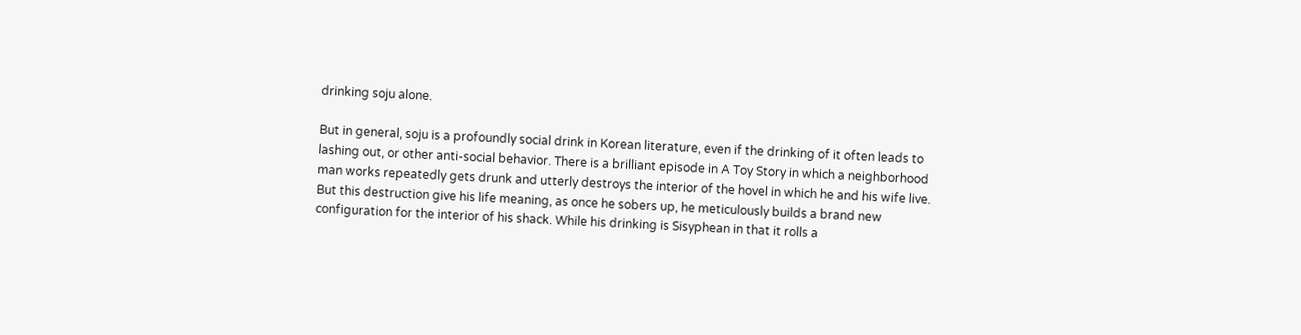drinking soju alone.

But in general, soju is a profoundly social drink in Korean literature, even if the drinking of it often leads to lashing out, or other anti-social behavior. There is a brilliant episode in A Toy Story in which a neighborhood man works repeatedly gets drunk and utterly destroys the interior of the hovel in which he and his wife live. But this destruction give his life meaning, as once he sobers up, he meticulously builds a brand new configuration for the interior of his shack. While his drinking is Sisyphean in that it rolls a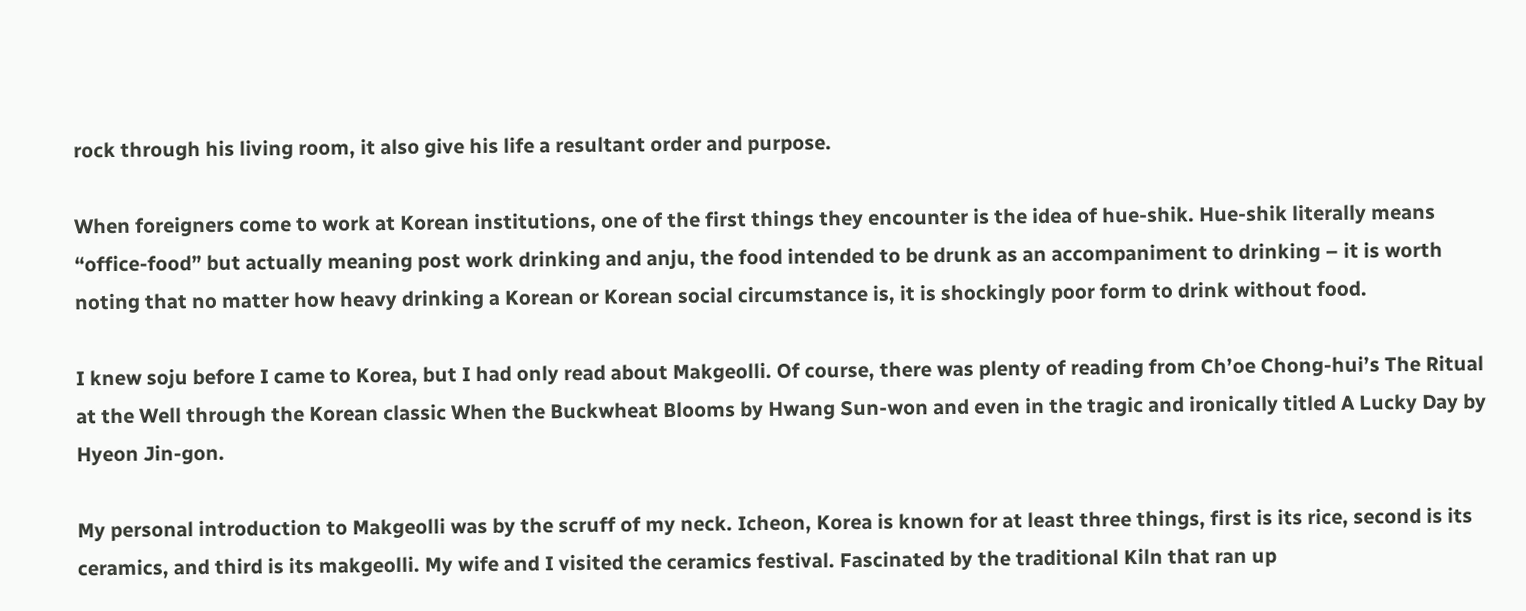rock through his living room, it also give his life a resultant order and purpose.

When foreigners come to work at Korean institutions, one of the first things they encounter is the idea of hue-shik. Hue-shik literally means “office-food” but actually meaning post work drinking and anju, the food intended to be drunk as an accompaniment to drinking – it is worth noting that no matter how heavy drinking a Korean or Korean social circumstance is, it is shockingly poor form to drink without food.

I knew soju before I came to Korea, but I had only read about Makgeolli. Of course, there was plenty of reading from Ch’oe Chong-hui’s The Ritual at the Well through the Korean classic When the Buckwheat Blooms by Hwang Sun-won and even in the tragic and ironically titled A Lucky Day by Hyeon Jin-gon.

My personal introduction to Makgeolli was by the scruff of my neck. Icheon, Korea is known for at least three things, first is its rice, second is its ceramics, and third is its makgeolli. My wife and I visited the ceramics festival. Fascinated by the traditional Kiln that ran up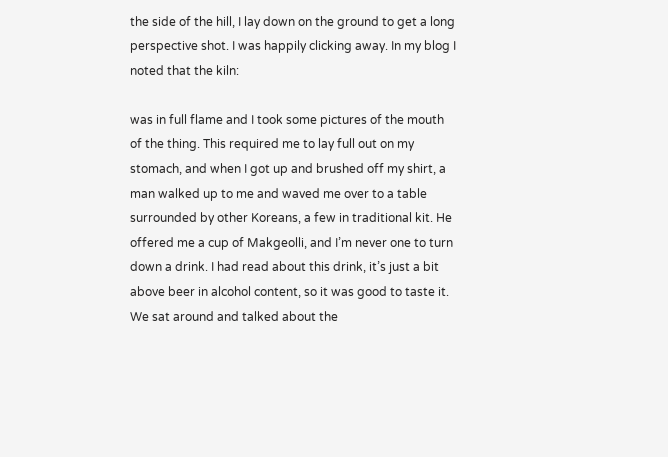the side of the hill, I lay down on the ground to get a long perspective shot. I was happily clicking away. In my blog I noted that the kiln:

was in full flame and I took some pictures of the mouth of the thing. This required me to lay full out on my stomach, and when I got up and brushed off my shirt, a man walked up to me and waved me over to a table surrounded by other Koreans, a few in traditional kit. He offered me a cup of Makgeolli, and I’m never one to turn down a drink. I had read about this drink, it’s just a bit above beer in alcohol content, so it was good to taste it. We sat around and talked about the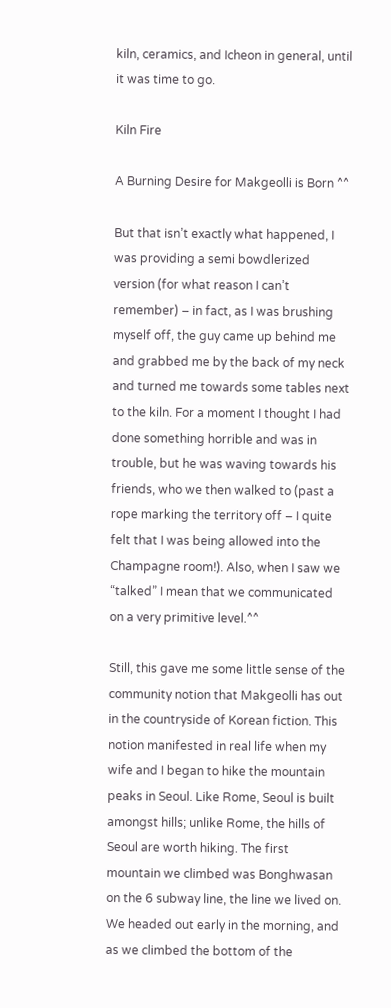kiln, ceramics, and Icheon in general, until it was time to go.

Kiln Fire

A Burning Desire for Makgeolli is Born ^^

But that isn’t exactly what happened, I was providing a semi bowdlerized version (for what reason I can’t remember) – in fact, as I was brushing myself off, the guy came up behind me and grabbed me by the back of my neck and turned me towards some tables next to the kiln. For a moment I thought I had done something horrible and was in trouble, but he was waving towards his friends, who we then walked to (past a rope marking the territory off – I quite felt that I was being allowed into the Champagne room!). Also, when I saw we “talked” I mean that we communicated on a very primitive level.^^

Still, this gave me some little sense of the community notion that Makgeolli has out in the countryside of Korean fiction. This notion manifested in real life when my wife and I began to hike the mountain peaks in Seoul. Like Rome, Seoul is built amongst hills; unlike Rome, the hills of Seoul are worth hiking. The first mountain we climbed was Bonghwasan on the 6 subway line, the line we lived on. We headed out early in the morning, and as we climbed the bottom of the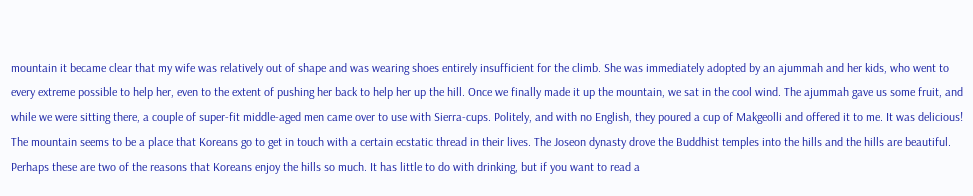mountain it became clear that my wife was relatively out of shape and was wearing shoes entirely insufficient for the climb. She was immediately adopted by an ajummah and her kids, who went to every extreme possible to help her, even to the extent of pushing her back to help her up the hill. Once we finally made it up the mountain, we sat in the cool wind. The ajummah gave us some fruit, and while we were sitting there, a couple of super-fit middle-aged men came over to use with Sierra-cups. Politely, and with no English, they poured a cup of Makgeolli and offered it to me. It was delicious! The mountain seems to be a place that Koreans go to get in touch with a certain ecstatic thread in their lives. The Joseon dynasty drove the Buddhist temples into the hills and the hills are beautiful. Perhaps these are two of the reasons that Koreans enjoy the hills so much. It has little to do with drinking, but if you want to read a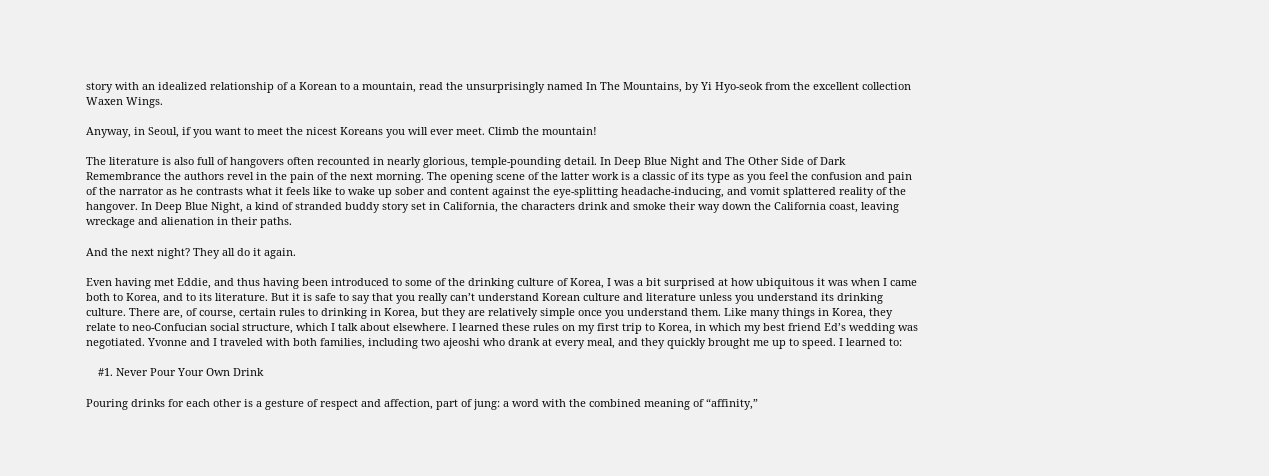story with an idealized relationship of a Korean to a mountain, read the unsurprisingly named In The Mountains, by Yi Hyo-seok from the excellent collection Waxen Wings.

Anyway, in Seoul, if you want to meet the nicest Koreans you will ever meet. Climb the mountain!

The literature is also full of hangovers often recounted in nearly glorious, temple-pounding detail. In Deep Blue Night and The Other Side of Dark Remembrance the authors revel in the pain of the next morning. The opening scene of the latter work is a classic of its type as you feel the confusion and pain of the narrator as he contrasts what it feels like to wake up sober and content against the eye-splitting headache-inducing, and vomit splattered reality of the hangover. In Deep Blue Night, a kind of stranded buddy story set in California, the characters drink and smoke their way down the California coast, leaving wreckage and alienation in their paths.

And the next night? They all do it again.

Even having met Eddie, and thus having been introduced to some of the drinking culture of Korea, I was a bit surprised at how ubiquitous it was when I came both to Korea, and to its literature. But it is safe to say that you really can’t understand Korean culture and literature unless you understand its drinking culture. There are, of course, certain rules to drinking in Korea, but they are relatively simple once you understand them. Like many things in Korea, they relate to neo-Confucian social structure, which I talk about elsewhere. I learned these rules on my first trip to Korea, in which my best friend Ed’s wedding was negotiated. Yvonne and I traveled with both families, including two ajeoshi who drank at every meal, and they quickly brought me up to speed. I learned to:

    #1. Never Pour Your Own Drink

Pouring drinks for each other is a gesture of respect and affection, part of jung: a word with the combined meaning of “affinity,”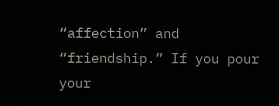“affection” and “friendship.” If you pour your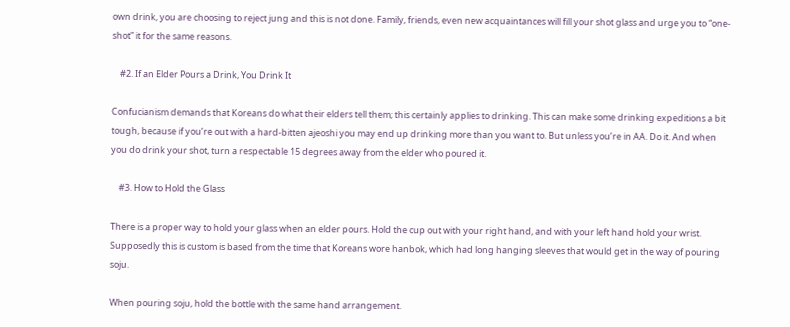own drink, you are choosing to reject jung and this is not done. Family, friends, even new acquaintances will fill your shot glass and urge you to “one-shot” it for the same reasons.

    #2. If an Elder Pours a Drink, You Drink It

Confucianism demands that Koreans do what their elders tell them; this certainly applies to drinking. This can make some drinking expeditions a bit tough, because if you’re out with a hard-bitten ajeoshi you may end up drinking more than you want to. But unless you’re in AA. Do it. And when you do drink your shot, turn a respectable 15 degrees away from the elder who poured it.

    #3. How to Hold the Glass

There is a proper way to hold your glass when an elder pours. Hold the cup out with your right hand, and with your left hand hold your wrist. Supposedly this is custom is based from the time that Koreans wore hanbok, which had long hanging sleeves that would get in the way of pouring soju.

When pouring soju, hold the bottle with the same hand arrangement.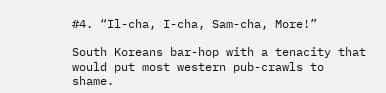#4. “Il-cha, I-cha, Sam-cha, More!”

South Koreans bar-hop with a tenacity that would put most western pub-crawls to shame.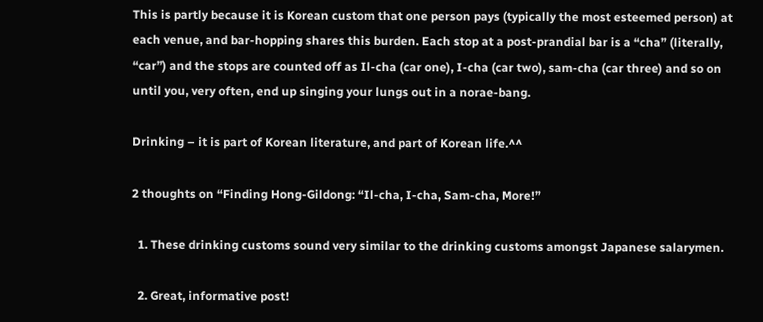This is partly because it is Korean custom that one person pays (typically the most esteemed person) at each venue, and bar-hopping shares this burden. Each stop at a post-prandial bar is a “cha” (literally, “car”) and the stops are counted off as Il-cha (car one), I-cha (car two), sam-cha (car three) and so on until you, very often, end up singing your lungs out in a norae-bang.

Drinking – it is part of Korean literature, and part of Korean life.^^

2 thoughts on “Finding Hong-Gildong: “Il-cha, I-cha, Sam-cha, More!”

  1. These drinking customs sound very similar to the drinking customs amongst Japanese salarymen.

  2. Great, informative post!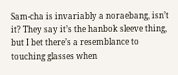Sam-cha is invariably a noraebang, isn’t it? They say it’s the hanbok sleeve thing, but I bet there’s a resemblance to touching glasses when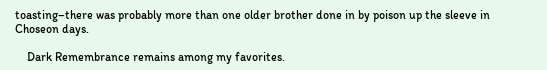toasting–there was probably more than one older brother done in by poison up the sleeve in Choseon days.

    Dark Remembrance remains among my favorites.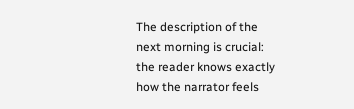The description of the next morning is crucial: the reader knows exactly how the narrator feels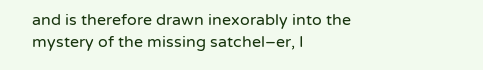and is therefore drawn inexorably into the mystery of the missing satchel–er, I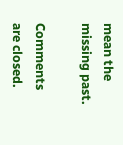mean the missing past.

Comments are closed.